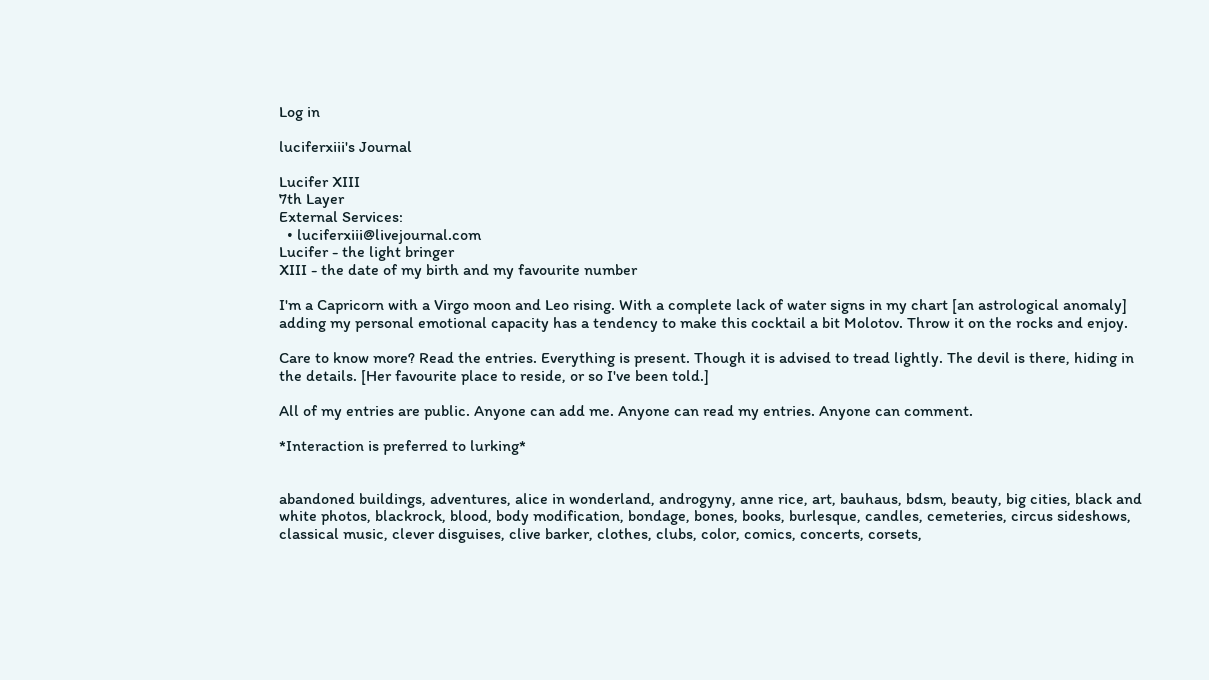Log in

luciferxiii's Journal

Lucifer XIII
7th Layer
External Services:
  • luciferxiii@livejournal.com
Lucifer - the light bringer
XIII - the date of my birth and my favourite number

I'm a Capricorn with a Virgo moon and Leo rising. With a complete lack of water signs in my chart [an astrological anomaly] adding my personal emotional capacity has a tendency to make this cocktail a bit Molotov. Throw it on the rocks and enjoy.

Care to know more? Read the entries. Everything is present. Though it is advised to tread lightly. The devil is there, hiding in the details. [Her favourite place to reside, or so I've been told.]

All of my entries are public. Anyone can add me. Anyone can read my entries. Anyone can comment.

*Interaction is preferred to lurking*


abandoned buildings, adventures, alice in wonderland, androgyny, anne rice, art, bauhaus, bdsm, beauty, big cities, black and white photos, blackrock, blood, body modification, bondage, bones, books, burlesque, candles, cemeteries, circus sideshows, classical music, clever disguises, clive barker, clothes, clubs, color, comics, concerts, corsets,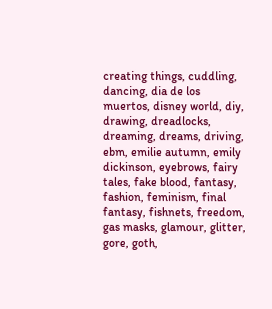creating things, cuddling, dancing, dia de los muertos, disney world, diy, drawing, dreadlocks, dreaming, dreams, driving, ebm, emilie autumn, emily dickinson, eyebrows, fairy tales, fake blood, fantasy, fashion, feminism, final fantasy, fishnets, freedom, gas masks, glamour, glitter, gore, goth,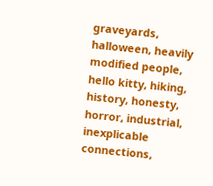graveyards, halloween, heavily modified people, hello kitty, hiking, history, honesty, horror, industrial, inexplicable connections,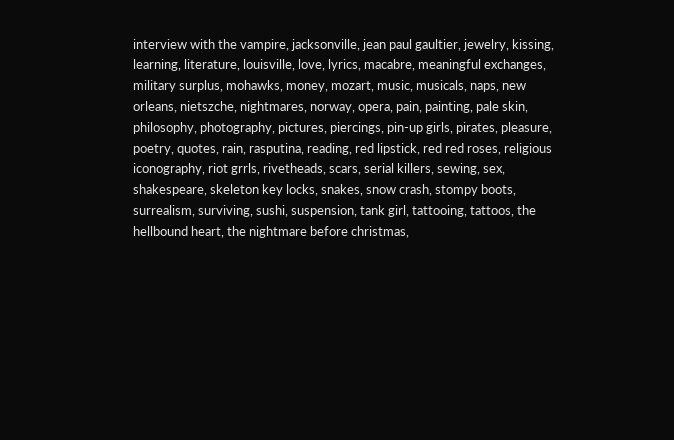interview with the vampire, jacksonville, jean paul gaultier, jewelry, kissing, learning, literature, louisville, love, lyrics, macabre, meaningful exchanges, military surplus, mohawks, money, mozart, music, musicals, naps, new orleans, nietszche, nightmares, norway, opera, pain, painting, pale skin, philosophy, photography, pictures, piercings, pin-up girls, pirates, pleasure, poetry, quotes, rain, rasputina, reading, red lipstick, red red roses, religious iconography, riot grrls, rivetheads, scars, serial killers, sewing, sex, shakespeare, skeleton key locks, snakes, snow crash, stompy boots, surrealism, surviving, sushi, suspension, tank girl, tattooing, tattoos, the hellbound heart, the nightmare before christmas,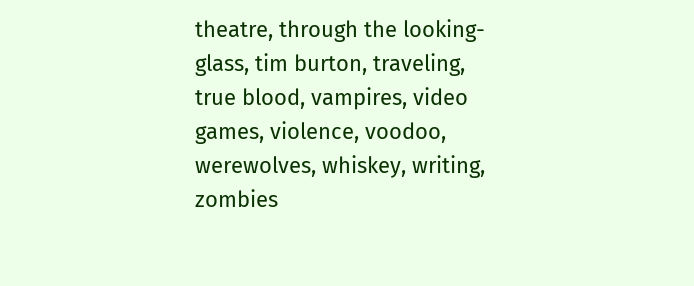theatre, through the looking-glass, tim burton, traveling, true blood, vampires, video games, violence, voodoo, werewolves, whiskey, writing, zombies